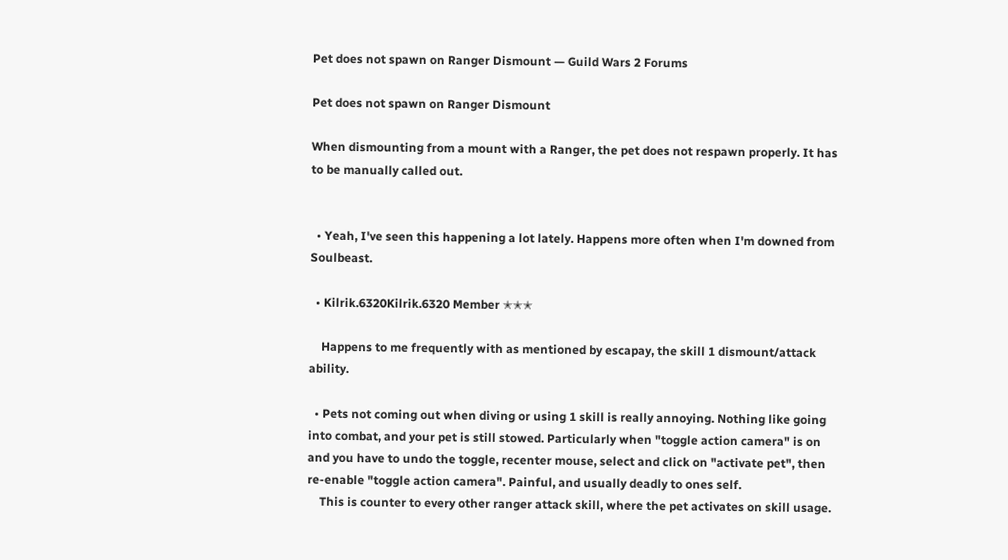Pet does not spawn on Ranger Dismount — Guild Wars 2 Forums

Pet does not spawn on Ranger Dismount

When dismounting from a mount with a Ranger, the pet does not respawn properly. It has to be manually called out.


  • Yeah, I've seen this happening a lot lately. Happens more often when I'm downed from Soulbeast.

  • Kilrik.6320Kilrik.6320 Member ✭✭✭

    Happens to me frequently with as mentioned by escapay, the skill 1 dismount/attack ability.

  • Pets not coming out when diving or using 1 skill is really annoying. Nothing like going into combat, and your pet is still stowed. Particularly when "toggle action camera" is on and you have to undo the toggle, recenter mouse, select and click on "activate pet", then re-enable "toggle action camera". Painful, and usually deadly to ones self.
    This is counter to every other ranger attack skill, where the pet activates on skill usage.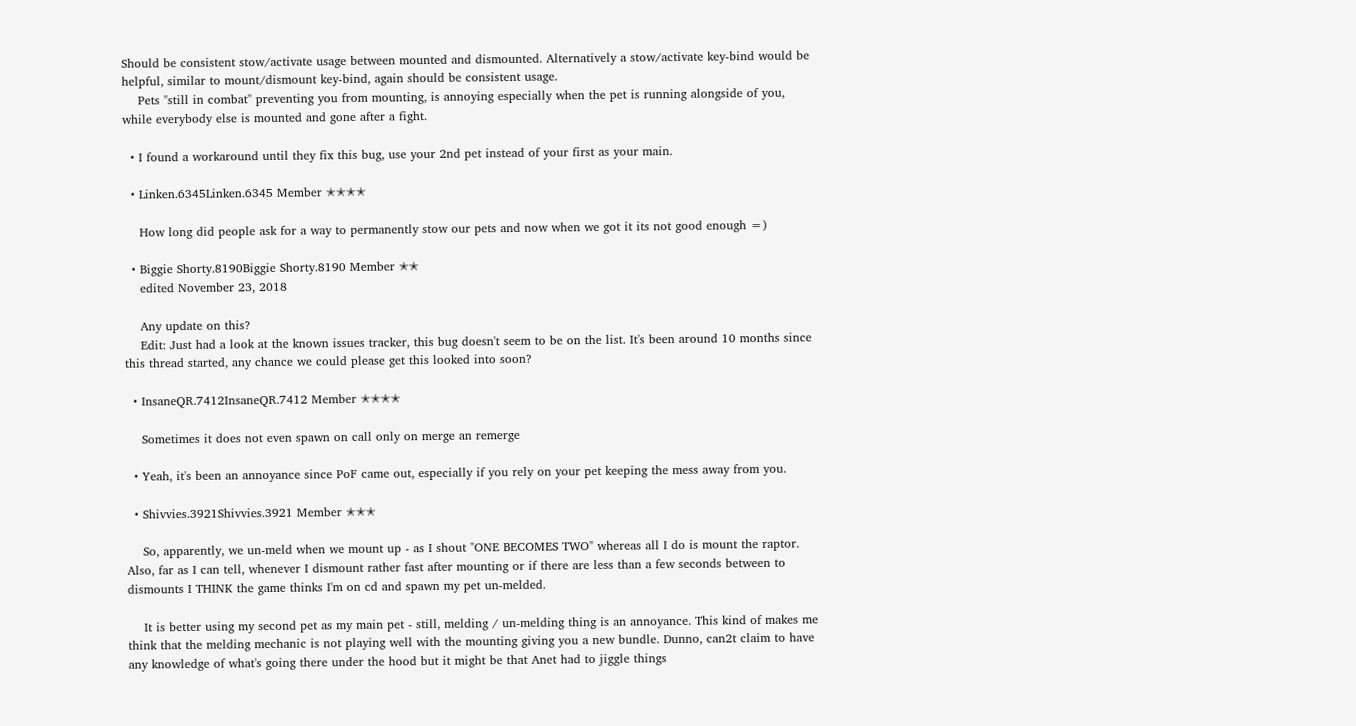Should be consistent stow/activate usage between mounted and dismounted. Alternatively a stow/activate key-bind would be helpful, similar to mount/dismount key-bind, again should be consistent usage.
    Pets "still in combat" preventing you from mounting, is annoying especially when the pet is running alongside of you, while everybody else is mounted and gone after a fight.

  • I found a workaround until they fix this bug, use your 2nd pet instead of your first as your main.

  • Linken.6345Linken.6345 Member ✭✭✭✭

    How long did people ask for a way to permanently stow our pets and now when we got it its not good enough =)

  • Biggie Shorty.8190Biggie Shorty.8190 Member ✭✭
    edited November 23, 2018

    Any update on this?
    Edit: Just had a look at the known issues tracker, this bug doesn't seem to be on the list. It's been around 10 months since this thread started, any chance we could please get this looked into soon?

  • InsaneQR.7412InsaneQR.7412 Member ✭✭✭✭

    Sometimes it does not even spawn on call only on merge an remerge

  • Yeah, it's been an annoyance since PoF came out, especially if you rely on your pet keeping the mess away from you.

  • Shivvies.3921Shivvies.3921 Member ✭✭✭

    So, apparently, we un-meld when we mount up - as I shout "ONE BECOMES TWO" whereas all I do is mount the raptor. Also, far as I can tell, whenever I dismount rather fast after mounting or if there are less than a few seconds between to dismounts I THINK the game thinks I'm on cd and spawn my pet un-melded.

    It is better using my second pet as my main pet - still, melding / un-melding thing is an annoyance. This kind of makes me think that the melding mechanic is not playing well with the mounting giving you a new bundle. Dunno, can2t claim to have any knowledge of what's going there under the hood but it might be that Anet had to jiggle things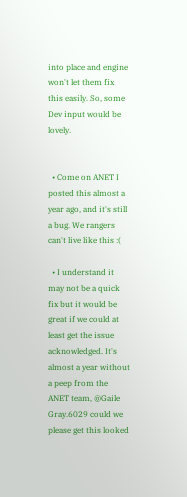into place and engine won't let them fix this easily. So, some Dev input would be lovely.


  • Come on ANET I posted this almost a year ago, and it's still a bug. We rangers can't live like this :(

  • I understand it may not be a quick fix but it would be great if we could at least get the issue acknowledged. It's almost a year without a peep from the ANET team, @Gaile Gray.6029 could we please get this looked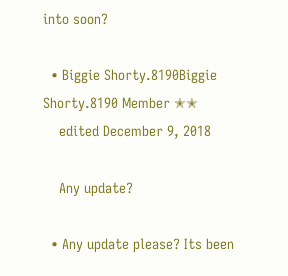into soon?

  • Biggie Shorty.8190Biggie Shorty.8190 Member ✭✭
    edited December 9, 2018

    Any update?

  • Any update please? Its been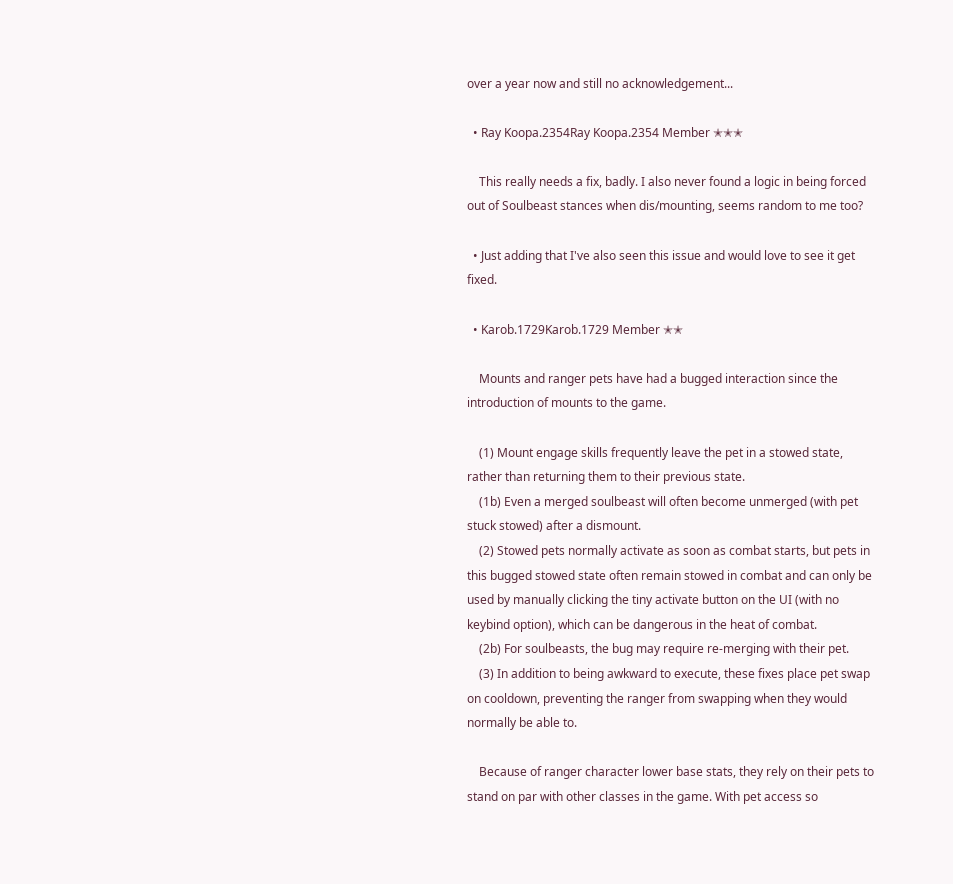over a year now and still no acknowledgement...

  • Ray Koopa.2354Ray Koopa.2354 Member ✭✭✭

    This really needs a fix, badly. I also never found a logic in being forced out of Soulbeast stances when dis/mounting, seems random to me too?

  • Just adding that I've also seen this issue and would love to see it get fixed.

  • Karob.1729Karob.1729 Member ✭✭

    Mounts and ranger pets have had a bugged interaction since the introduction of mounts to the game.

    (1) Mount engage skills frequently leave the pet in a stowed state, rather than returning them to their previous state.
    (1b) Even a merged soulbeast will often become unmerged (with pet stuck stowed) after a dismount.
    (2) Stowed pets normally activate as soon as combat starts, but pets in this bugged stowed state often remain stowed in combat and can only be used by manually clicking the tiny activate button on the UI (with no keybind option), which can be dangerous in the heat of combat.
    (2b) For soulbeasts, the bug may require re-merging with their pet.
    (3) In addition to being awkward to execute, these fixes place pet swap on cooldown, preventing the ranger from swapping when they would normally be able to.

    Because of ranger character lower base stats, they rely on their pets to stand on par with other classes in the game. With pet access so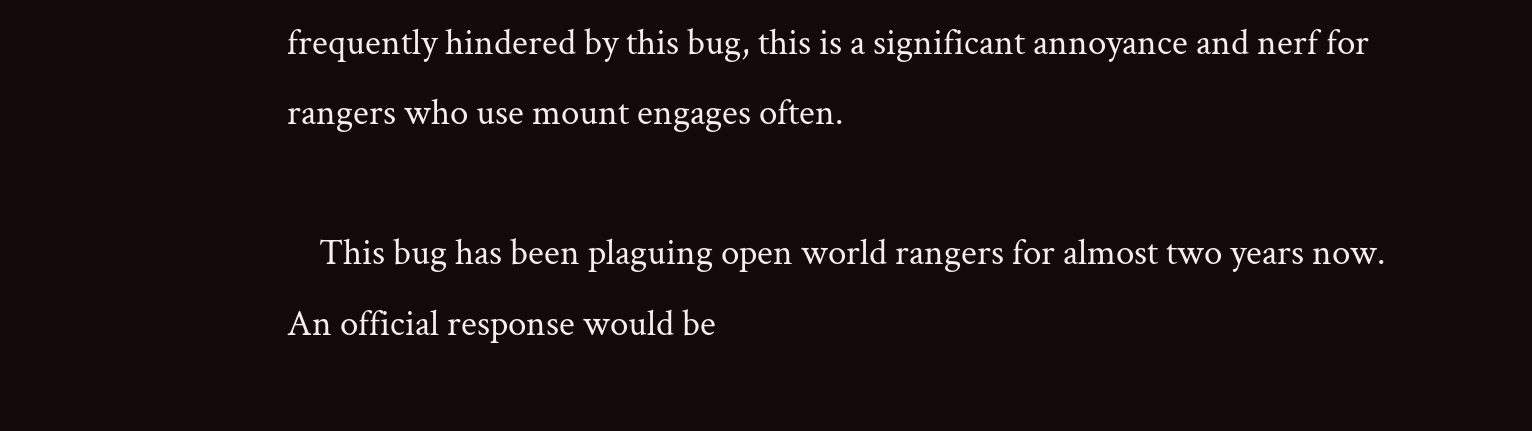frequently hindered by this bug, this is a significant annoyance and nerf for rangers who use mount engages often.

    This bug has been plaguing open world rangers for almost two years now. An official response would be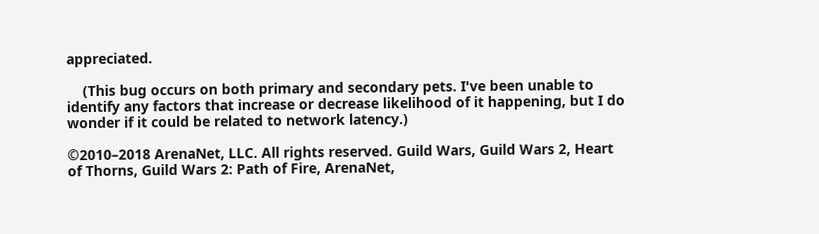appreciated.

    (This bug occurs on both primary and secondary pets. I've been unable to identify any factors that increase or decrease likelihood of it happening, but I do wonder if it could be related to network latency.)

©2010–2018 ArenaNet, LLC. All rights reserved. Guild Wars, Guild Wars 2, Heart of Thorns, Guild Wars 2: Path of Fire, ArenaNet,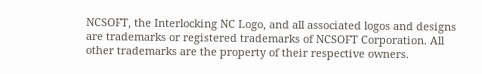NCSOFT, the Interlocking NC Logo, and all associated logos and designs are trademarks or registered trademarks of NCSOFT Corporation. All other trademarks are the property of their respective owners.